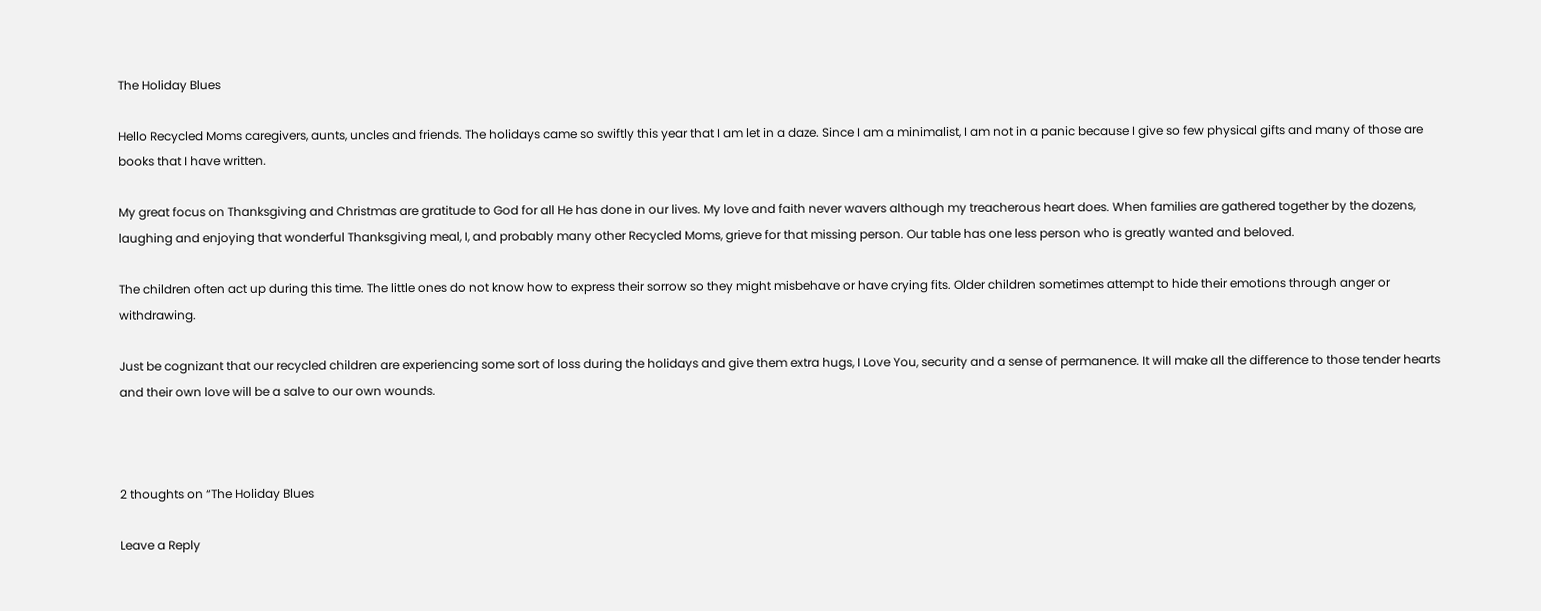The Holiday Blues

Hello Recycled Moms caregivers, aunts, uncles and friends. The holidays came so swiftly this year that I am let in a daze. Since I am a minimalist, I am not in a panic because I give so few physical gifts and many of those are books that I have written.

My great focus on Thanksgiving and Christmas are gratitude to God for all He has done in our lives. My love and faith never wavers although my treacherous heart does. When families are gathered together by the dozens, laughing and enjoying that wonderful Thanksgiving meal, I, and probably many other Recycled Moms, grieve for that missing person. Our table has one less person who is greatly wanted and beloved.

The children often act up during this time. The little ones do not know how to express their sorrow so they might misbehave or have crying fits. Older children sometimes attempt to hide their emotions through anger or withdrawing.

Just be cognizant that our recycled children are experiencing some sort of loss during the holidays and give them extra hugs, I Love You, security and a sense of permanence. It will make all the difference to those tender hearts and their own love will be a salve to our own wounds.



2 thoughts on “The Holiday Blues

Leave a Reply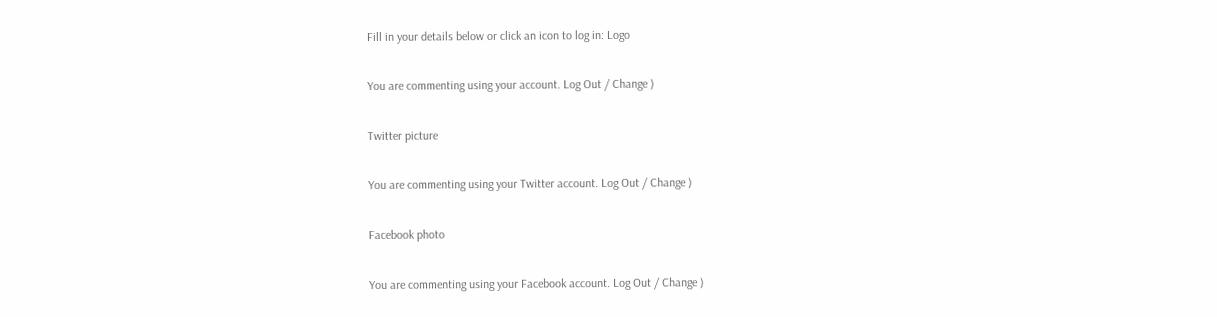Fill in your details below or click an icon to log in: Logo

You are commenting using your account. Log Out / Change )

Twitter picture

You are commenting using your Twitter account. Log Out / Change )

Facebook photo

You are commenting using your Facebook account. Log Out / Change )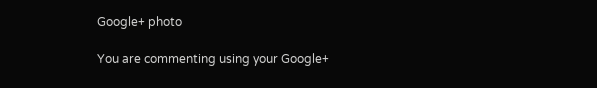Google+ photo

You are commenting using your Google+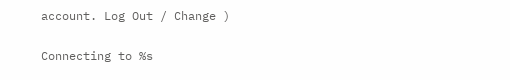account. Log Out / Change )

Connecting to %s